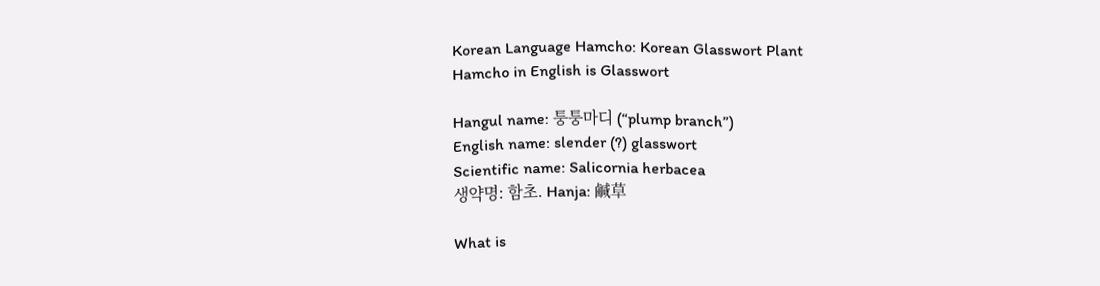Korean Language Hamcho: Korean Glasswort Plant
Hamcho in English is Glasswort

Hangul name: 퉁퉁마디 (“plump branch”)
English name: slender (?) glasswort
Scientific name: Salicornia herbacea
생약명: 함초. Hanja: 鹹草

What is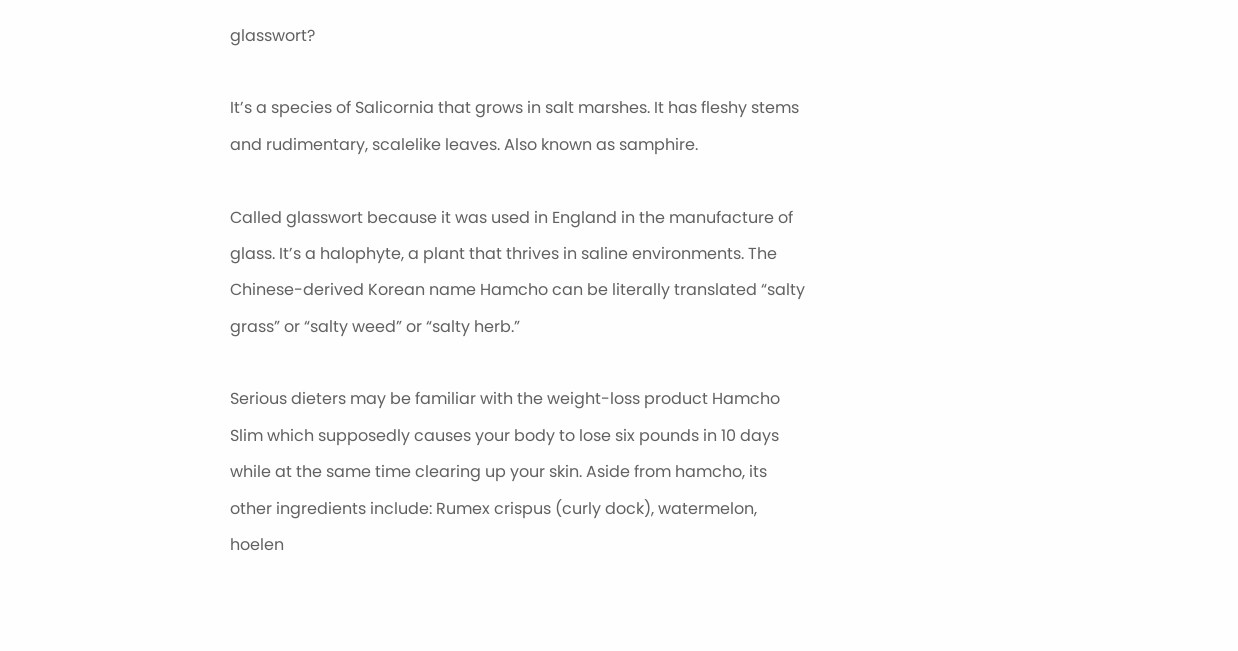glasswort?

It’s a species of Salicornia that grows in salt marshes. It has fleshy stems and rudimentary, scalelike leaves. Also known as samphire.

Called glasswort because it was used in England in the manufacture of glass. It’s a halophyte, a plant that thrives in saline environments. The Chinese-derived Korean name Hamcho can be literally translated “salty grass” or “salty weed” or “salty herb.”

Serious dieters may be familiar with the weight-loss product Hamcho Slim which supposedly causes your body to lose six pounds in 10 days while at the same time clearing up your skin. Aside from hamcho, its other ingredients include: Rumex crispus (curly dock), watermelon, hoelen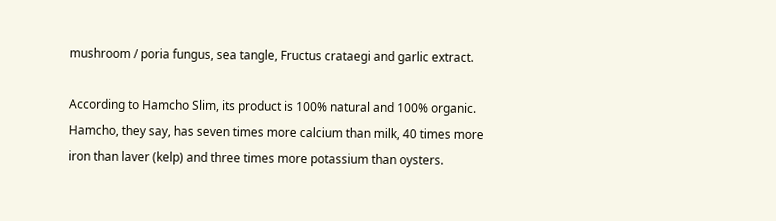mushroom / poria fungus, sea tangle, Fructus crataegi and garlic extract.

According to Hamcho Slim, its product is 100% natural and 100% organic. Hamcho, they say, has seven times more calcium than milk, 40 times more iron than laver (kelp) and three times more potassium than oysters.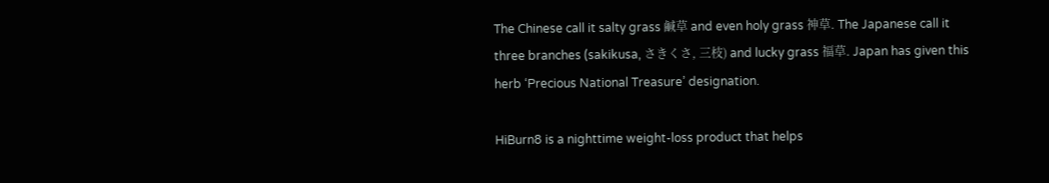The Chinese call it salty grass 鹹草 and even holy grass 神草. The Japanese call it three branches (sakikusa, さきくさ, 三枝) and lucky grass 福草. Japan has given this herb ‘Precious National Treasure’ designation.

HiBurn8 is a nighttime weight-loss product that helps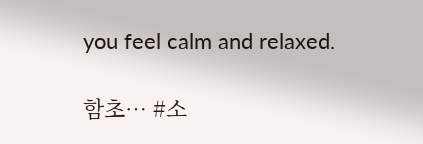you feel calm and relaxed.

함초… #소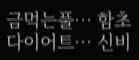금먹는풀… 함초다이어트… 신비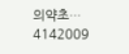의약초… 4142009